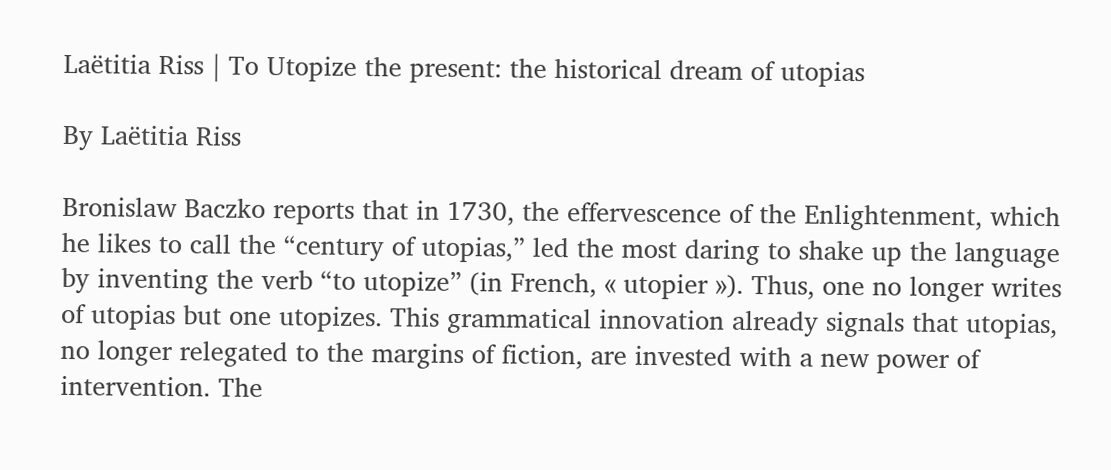Laëtitia Riss | To Utopize the present: the historical dream of utopias

By Laëtitia Riss

Bronislaw Baczko reports that in 1730, the effervescence of the Enlightenment, which he likes to call the “century of utopias,” led the most daring to shake up the language by inventing the verb “to utopize” (in French, « utopier »). Thus, one no longer writes of utopias but one utopizes. This grammatical innovation already signals that utopias, no longer relegated to the margins of fiction, are invested with a new power of intervention. The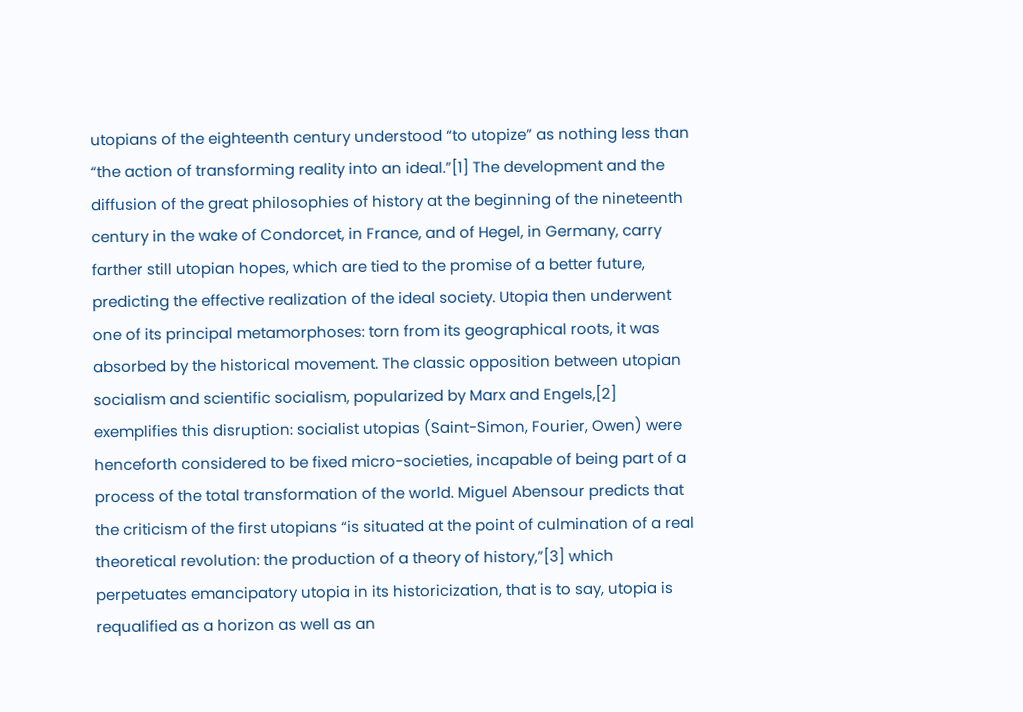utopians of the eighteenth century understood “to utopize” as nothing less than “the action of transforming reality into an ideal.”[1] The development and the diffusion of the great philosophies of history at the beginning of the nineteenth century in the wake of Condorcet, in France, and of Hegel, in Germany, carry farther still utopian hopes, which are tied to the promise of a better future, predicting the effective realization of the ideal society. Utopia then underwent one of its principal metamorphoses: torn from its geographical roots, it was absorbed by the historical movement. The classic opposition between utopian socialism and scientific socialism, popularized by Marx and Engels,[2] exemplifies this disruption: socialist utopias (Saint-Simon, Fourier, Owen) were henceforth considered to be fixed micro-societies, incapable of being part of a process of the total transformation of the world. Miguel Abensour predicts that the criticism of the first utopians “is situated at the point of culmination of a real theoretical revolution: the production of a theory of history,”[3] which perpetuates emancipatory utopia in its historicization, that is to say, utopia is requalified as a horizon as well as an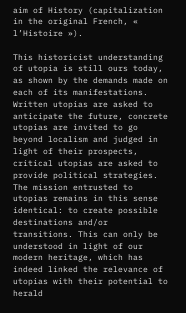aim of History (capitalization in the original French, « l’Histoire »).

This historicist understanding of utopia is still ours today, as shown by the demands made on each of its manifestations. Written utopias are asked to anticipate the future, concrete utopias are invited to go beyond localism and judged in light of their prospects, critical utopias are asked to provide political strategies. The mission entrusted to utopias remains in this sense identical: to create possible destinations and/or transitions. This can only be understood in light of our modern heritage, which has indeed linked the relevance of utopias with their potential to herald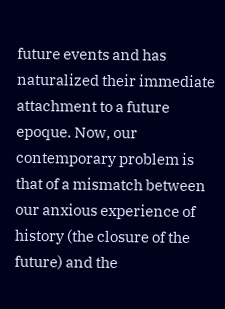future events and has naturalized their immediate attachment to a future epoque. Now, our contemporary problem is that of a mismatch between our anxious experience of history (the closure of the future) and the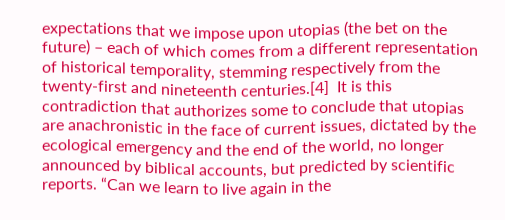expectations that we impose upon utopias (the bet on the future) – each of which comes from a different representation of historical temporality, stemming respectively from the twenty-first and nineteenth centuries.[4]  It is this contradiction that authorizes some to conclude that utopias are anachronistic in the face of current issues, dictated by the ecological emergency and the end of the world, no longer announced by biblical accounts, but predicted by scientific reports. “Can we learn to live again in the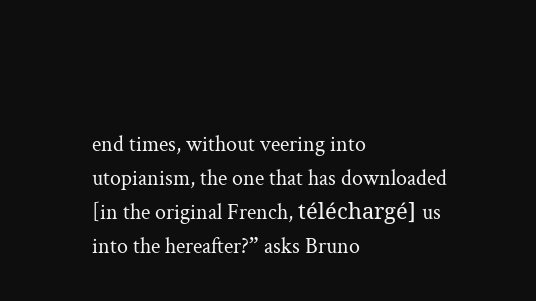end times, without veering into utopianism, the one that has downloaded [in the original French, téléchargé] us into the hereafter?” asks Bruno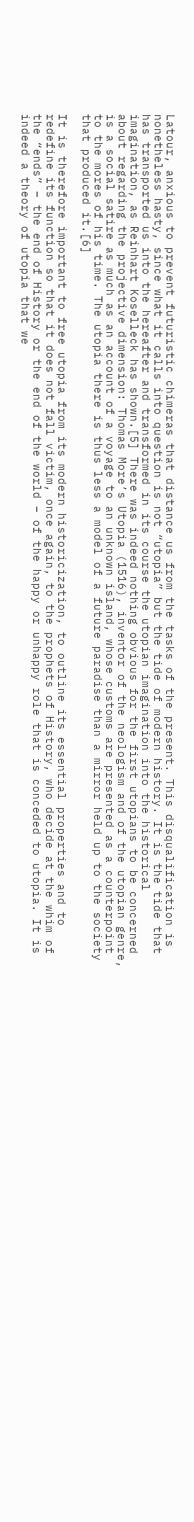Latour, anxious to prevent futuristic chimeras that distance us from the tasks of the present. This disqualification is nonetheless hasty, since what it calls into question is not “utopia” but the tide of modern history. It is the tide that has transported us into the hereafter and transformed in its course the utopian imagination into the historical imagination, as Reinhart Koselleck has shown.[5] There was indeed nothing obvious for the first utopians to be concerned about regarding the projective dimension: Thomas More’s Utopia (1516), inventor of the neologism and of the utopian genre, is a social satire as much as an account of a voyage to an unknown island, whose customs are presented as a counterpoint to the mores of his time. The utopia there is thus less a model of a future paradise than a mirror held up to the society that produced it.[6]

It is therefore important to free utopia from its modern historicization, to outline its essential properties and to redefine its function so that it does not fall victim, once again, to the prophets of History, who decide at the whim of the “ends” – the end of History or the end of the world – of the happy or unhappy role that is conceded to utopia. It is indeed a theory of utopia that we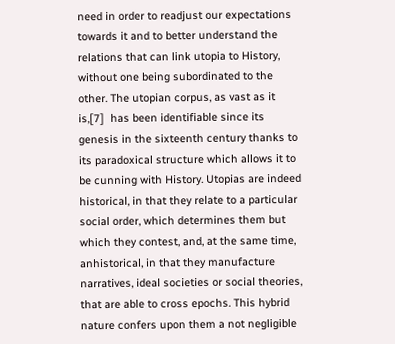need in order to readjust our expectations towards it and to better understand the relations that can link utopia to History, without one being subordinated to the other. The utopian corpus, as vast as it is,[7]  has been identifiable since its genesis in the sixteenth century thanks to its paradoxical structure which allows it to be cunning with History. Utopias are indeed historical, in that they relate to a particular social order, which determines them but which they contest, and, at the same time, anhistorical, in that they manufacture narratives, ideal societies or social theories, that are able to cross epochs. This hybrid nature confers upon them a not negligible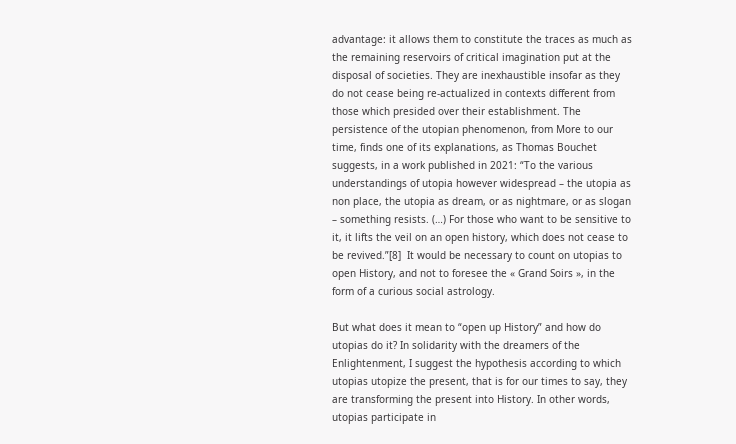advantage: it allows them to constitute the traces as much as the remaining reservoirs of critical imagination put at the disposal of societies. They are inexhaustible insofar as they do not cease being re-actualized in contexts different from those which presided over their establishment. The persistence of the utopian phenomenon, from More to our time, finds one of its explanations, as Thomas Bouchet suggests, in a work published in 2021: “To the various understandings of utopia however widespread – the utopia as non place, the utopia as dream, or as nightmare, or as slogan – something resists. (…) For those who want to be sensitive to it, it lifts the veil on an open history, which does not cease to be revived.”[8]  It would be necessary to count on utopias to open History, and not to foresee the « Grand Soirs », in the form of a curious social astrology.

But what does it mean to “open up History” and how do utopias do it? In solidarity with the dreamers of the Enlightenment, I suggest the hypothesis according to which utopias utopize the present, that is for our times to say, they are transforming the present into History. In other words, utopias participate in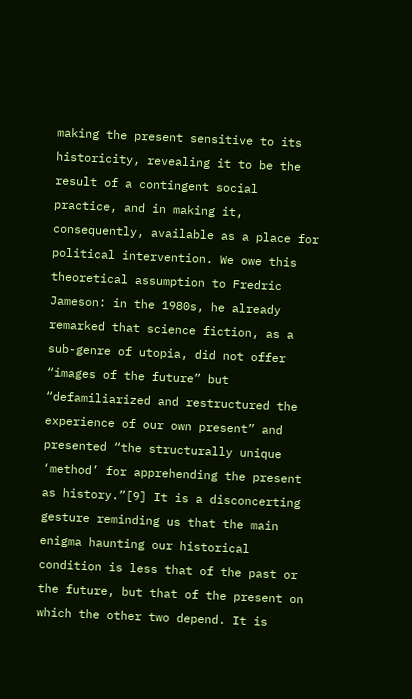making the present sensitive to its historicity, revealing it to be the result of a contingent social practice, and in making it, consequently, available as a place for political intervention. We owe this theoretical assumption to Fredric Jameson: in the 1980s, he already remarked that science fiction, as a sub-genre of utopia, did not offer “images of the future” but “defamiliarized and restructured the experience of our own present” and presented “the structurally unique ‘method’ for apprehending the present as history.”[9] It is a disconcerting gesture reminding us that the main enigma haunting our historical condition is less that of the past or the future, but that of the present on which the other two depend. It is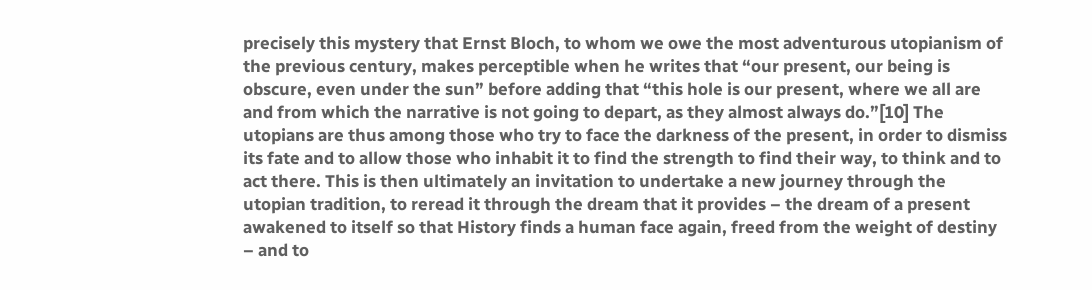precisely this mystery that Ernst Bloch, to whom we owe the most adventurous utopianism of the previous century, makes perceptible when he writes that “our present, our being is obscure, even under the sun” before adding that “this hole is our present, where we all are and from which the narrative is not going to depart, as they almost always do.”[10] The utopians are thus among those who try to face the darkness of the present, in order to dismiss its fate and to allow those who inhabit it to find the strength to find their way, to think and to act there. This is then ultimately an invitation to undertake a new journey through the utopian tradition, to reread it through the dream that it provides – the dream of a present awakened to itself so that History finds a human face again, freed from the weight of destiny – and to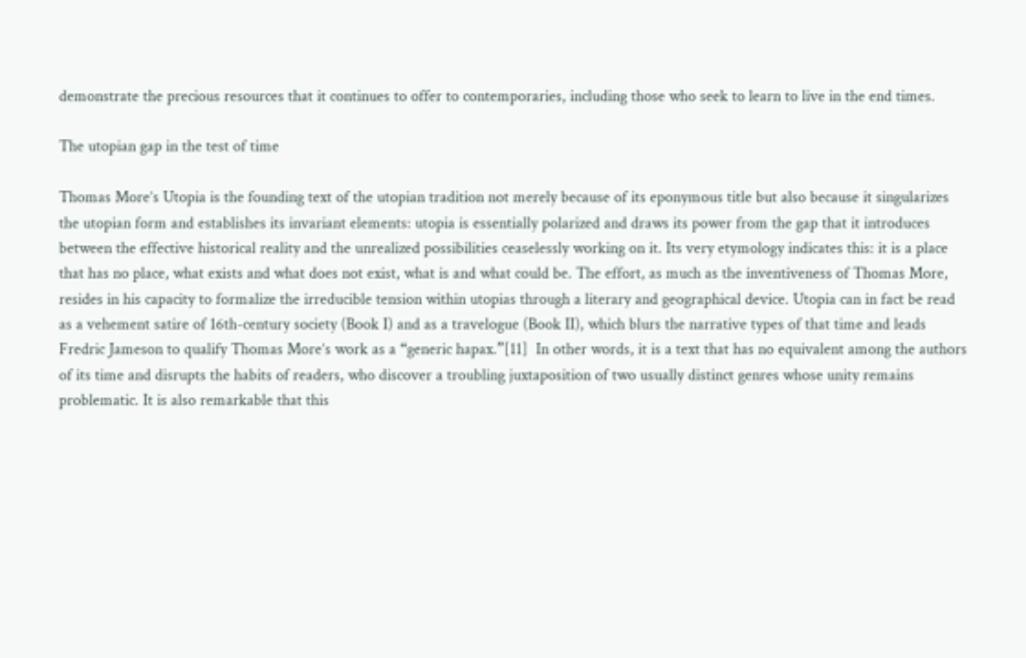demonstrate the precious resources that it continues to offer to contemporaries, including those who seek to learn to live in the end times.

The utopian gap in the test of time

Thomas More’s Utopia is the founding text of the utopian tradition not merely because of its eponymous title but also because it singularizes the utopian form and establishes its invariant elements: utopia is essentially polarized and draws its power from the gap that it introduces between the effective historical reality and the unrealized possibilities ceaselessly working on it. Its very etymology indicates this: it is a place that has no place, what exists and what does not exist, what is and what could be. The effort, as much as the inventiveness of Thomas More, resides in his capacity to formalize the irreducible tension within utopias through a literary and geographical device. Utopia can in fact be read as a vehement satire of 16th-century society (Book I) and as a travelogue (Book II), which blurs the narrative types of that time and leads Fredric Jameson to qualify Thomas More’s work as a “generic hapax.”[11]  In other words, it is a text that has no equivalent among the authors of its time and disrupts the habits of readers, who discover a troubling juxtaposition of two usually distinct genres whose unity remains problematic. It is also remarkable that this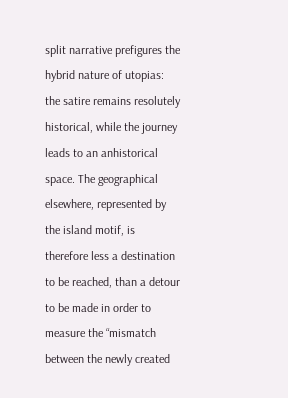split narrative prefigures the hybrid nature of utopias: the satire remains resolutely historical, while the journey leads to an anhistorical space. The geographical elsewhere, represented by the island motif, is therefore less a destination to be reached, than a detour to be made in order to measure the “mismatch between the newly created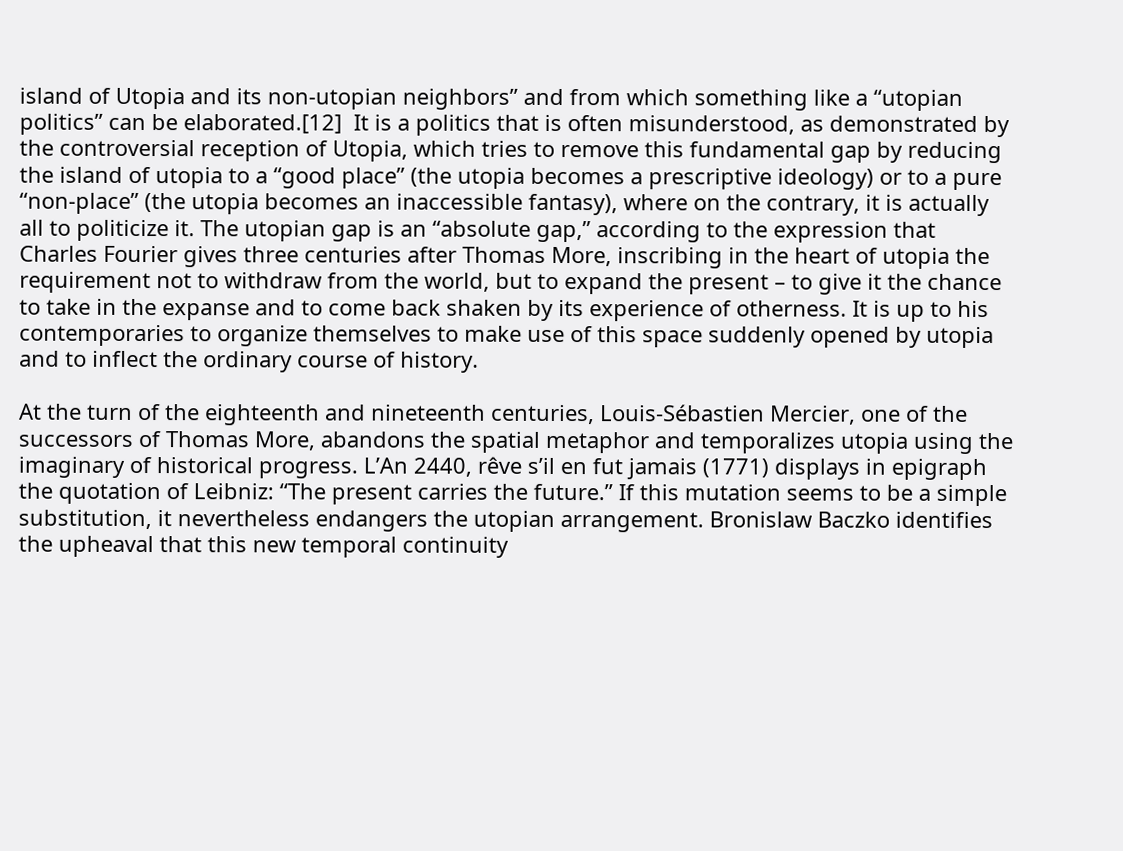island of Utopia and its non-utopian neighbors” and from which something like a “utopian politics” can be elaborated.[12]  It is a politics that is often misunderstood, as demonstrated by the controversial reception of Utopia, which tries to remove this fundamental gap by reducing the island of utopia to a “good place” (the utopia becomes a prescriptive ideology) or to a pure “non-place” (the utopia becomes an inaccessible fantasy), where on the contrary, it is actually all to politicize it. The utopian gap is an “absolute gap,” according to the expression that Charles Fourier gives three centuries after Thomas More, inscribing in the heart of utopia the requirement not to withdraw from the world, but to expand the present – to give it the chance to take in the expanse and to come back shaken by its experience of otherness. It is up to his contemporaries to organize themselves to make use of this space suddenly opened by utopia and to inflect the ordinary course of history.

At the turn of the eighteenth and nineteenth centuries, Louis-Sébastien Mercier, one of the successors of Thomas More, abandons the spatial metaphor and temporalizes utopia using the imaginary of historical progress. L’An 2440, rêve s’il en fut jamais (1771) displays in epigraph the quotation of Leibniz: “The present carries the future.” If this mutation seems to be a simple substitution, it nevertheless endangers the utopian arrangement. Bronislaw Baczko identifies the upheaval that this new temporal continuity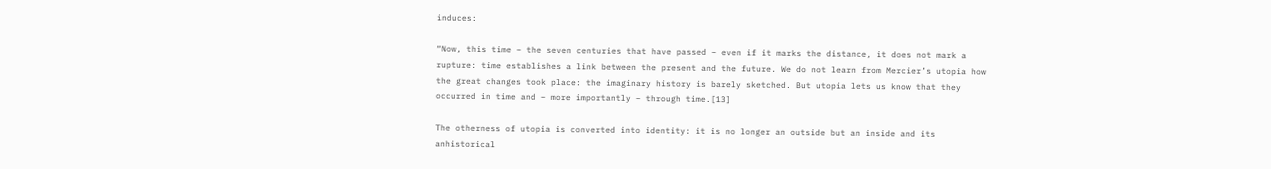induces:

“Now, this time – the seven centuries that have passed – even if it marks the distance, it does not mark a rupture: time establishes a link between the present and the future. We do not learn from Mercier’s utopia how the great changes took place: the imaginary history is barely sketched. But utopia lets us know that they occurred in time and – more importantly – through time.[13]

The otherness of utopia is converted into identity: it is no longer an outside but an inside and its anhistorical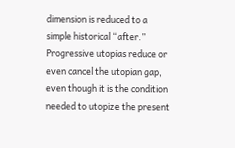dimension is reduced to a simple historical “after.” Progressive utopias reduce or even cancel the utopian gap, even though it is the condition needed to utopize the present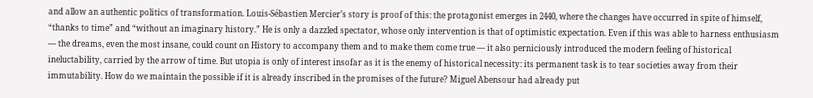and allow an authentic politics of transformation. Louis-Sébastien Mercier’s story is proof of this: the protagonist emerges in 2440, where the changes have occurred in spite of himself, “thanks to time” and “without an imaginary history.” He is only a dazzled spectator, whose only intervention is that of optimistic expectation. Even if this was able to harness enthusiasm — the dreams, even the most insane, could count on History to accompany them and to make them come true — it also perniciously introduced the modern feeling of historical ineluctability, carried by the arrow of time. But utopia is only of interest insofar as it is the enemy of historical necessity: its permanent task is to tear societies away from their immutability. How do we maintain the possible if it is already inscribed in the promises of the future? Miguel Abensour had already put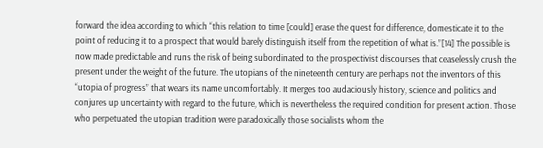forward the idea according to which “this relation to time [could] erase the quest for difference, domesticate it to the point of reducing it to a prospect that would barely distinguish itself from the repetition of what is.”[14] The possible is now made predictable and runs the risk of being subordinated to the prospectivist discourses that ceaselessly crush the present under the weight of the future. The utopians of the nineteenth century are perhaps not the inventors of this “utopia of progress” that wears its name uncomfortably. It merges too audaciously history, science and politics and conjures up uncertainty with regard to the future, which is nevertheless the required condition for present action. Those who perpetuated the utopian tradition were paradoxically those socialists whom the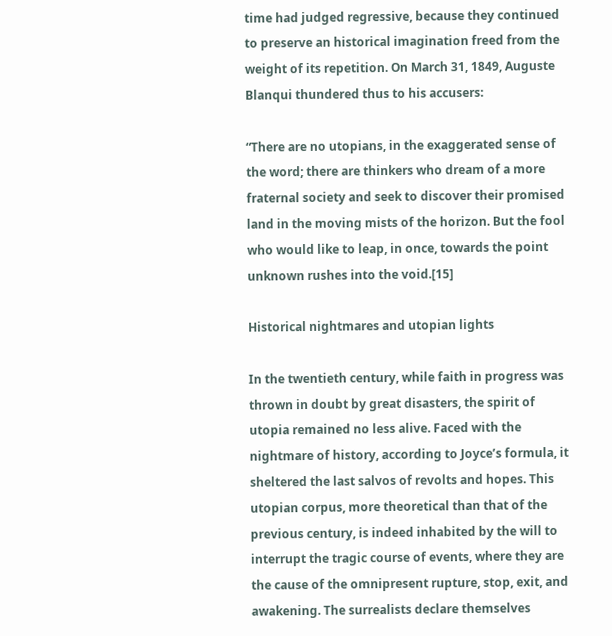time had judged regressive, because they continued to preserve an historical imagination freed from the weight of its repetition. On March 31, 1849, Auguste Blanqui thundered thus to his accusers:

“There are no utopians, in the exaggerated sense of the word; there are thinkers who dream of a more fraternal society and seek to discover their promised land in the moving mists of the horizon. But the fool who would like to leap, in once, towards the point unknown rushes into the void.[15]

Historical nightmares and utopian lights

In the twentieth century, while faith in progress was thrown in doubt by great disasters, the spirit of utopia remained no less alive. Faced with the nightmare of history, according to Joyce’s formula, it sheltered the last salvos of revolts and hopes. This utopian corpus, more theoretical than that of the previous century, is indeed inhabited by the will to interrupt the tragic course of events, where they are the cause of the omnipresent rupture, stop, exit, and awakening. The surrealists declare themselves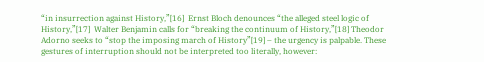“in insurrection against History,”[16]  Ernst Bloch denounces “the alleged steel logic of History,”[17]  Walter Benjamin calls for “breaking the continuum of History,”[18] Theodor Adorno seeks to “stop the imposing march of History”[19] – the urgency is palpable. These gestures of interruption should not be interpreted too literally, however: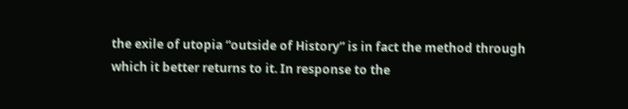the exile of utopia “outside of History” is in fact the method through which it better returns to it. In response to the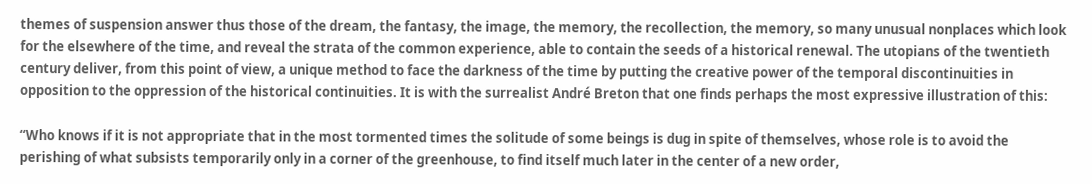themes of suspension answer thus those of the dream, the fantasy, the image, the memory, the recollection, the memory, so many unusual nonplaces which look for the elsewhere of the time, and reveal the strata of the common experience, able to contain the seeds of a historical renewal. The utopians of the twentieth century deliver, from this point of view, a unique method to face the darkness of the time by putting the creative power of the temporal discontinuities in opposition to the oppression of the historical continuities. It is with the surrealist André Breton that one finds perhaps the most expressive illustration of this:

“Who knows if it is not appropriate that in the most tormented times the solitude of some beings is dug in spite of themselves, whose role is to avoid the perishing of what subsists temporarily only in a corner of the greenhouse, to find itself much later in the center of a new order,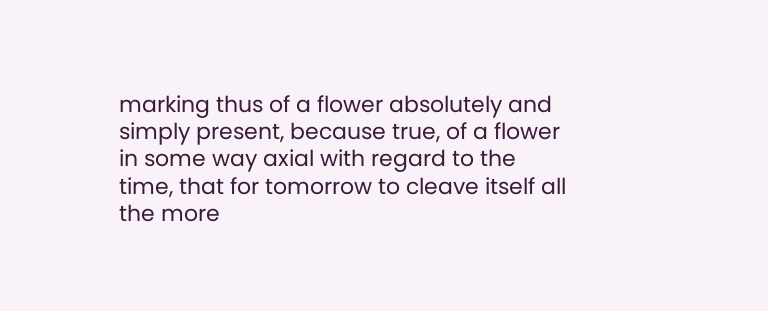marking thus of a flower absolutely and simply present, because true, of a flower in some way axial with regard to the time, that for tomorrow to cleave itself all the more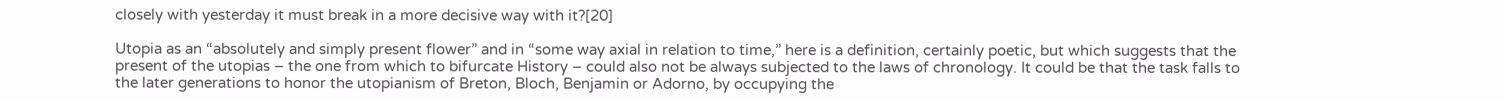closely with yesterday it must break in a more decisive way with it?[20]

Utopia as an “absolutely and simply present flower” and in “some way axial in relation to time,” here is a definition, certainly poetic, but which suggests that the present of the utopias – the one from which to bifurcate History – could also not be always subjected to the laws of chronology. It could be that the task falls to the later generations to honor the utopianism of Breton, Bloch, Benjamin or Adorno, by occupying the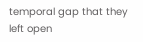temporal gap that they left open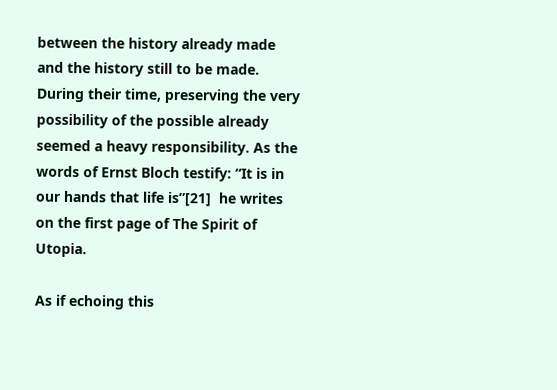between the history already made and the history still to be made. During their time, preserving the very possibility of the possible already seemed a heavy responsibility. As the words of Ernst Bloch testify: “It is in our hands that life is”[21]  he writes on the first page of The Spirit of Utopia.

As if echoing this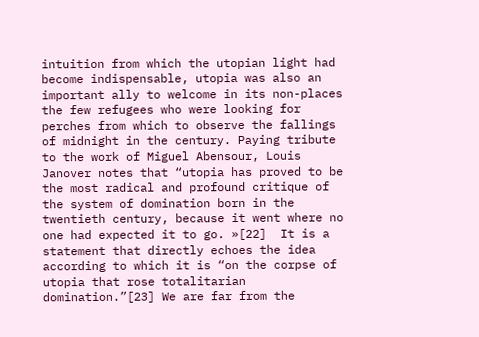intuition from which the utopian light had become indispensable, utopia was also an important ally to welcome in its non-places the few refugees who were looking for perches from which to observe the fallings of midnight in the century. Paying tribute to the work of Miguel Abensour, Louis Janover notes that “utopia has proved to be the most radical and profound critique of the system of domination born in the twentieth century, because it went where no one had expected it to go. »[22]  It is a statement that directly echoes the idea according to which it is “on the corpse of utopia that rose totalitarian domination.”[23] We are far from the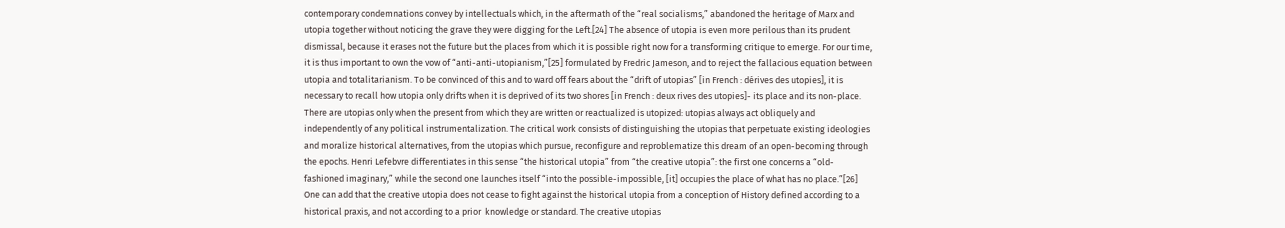contemporary condemnations convey by intellectuals which, in the aftermath of the “real socialisms,” abandoned the heritage of Marx and utopia together without noticing the grave they were digging for the Left.[24] The absence of utopia is even more perilous than its prudent dismissal, because it erases not the future but the places from which it is possible right now for a transforming critique to emerge. For our time, it is thus important to own the vow of “anti-anti-utopianism,”[25] formulated by Fredric Jameson, and to reject the fallacious equation between utopia and totalitarianism. To be convinced of this and to ward off fears about the “drift of utopias” [in French : dérives des utopies], it is necessary to recall how utopia only drifts when it is deprived of its two shores [in French : deux rives des utopies]- its place and its non-place. There are utopias only when the present from which they are written or reactualized is utopized: utopias always act obliquely and independently of any political instrumentalization. The critical work consists of distinguishing the utopias that perpetuate existing ideologies and moralize historical alternatives, from the utopias which pursue, reconfigure and reproblematize this dream of an open-becoming through the epochs. Henri Lefebvre differentiates in this sense “the historical utopia” from “the creative utopia”: the first one concerns a “old-fashioned imaginary,” while the second one launches itself “into the possible-impossible, [it] occupies the place of what has no place.”[26]  One can add that the creative utopia does not cease to fight against the historical utopia from a conception of History defined according to a historical praxis, and not according to a prior  knowledge or standard. The creative utopias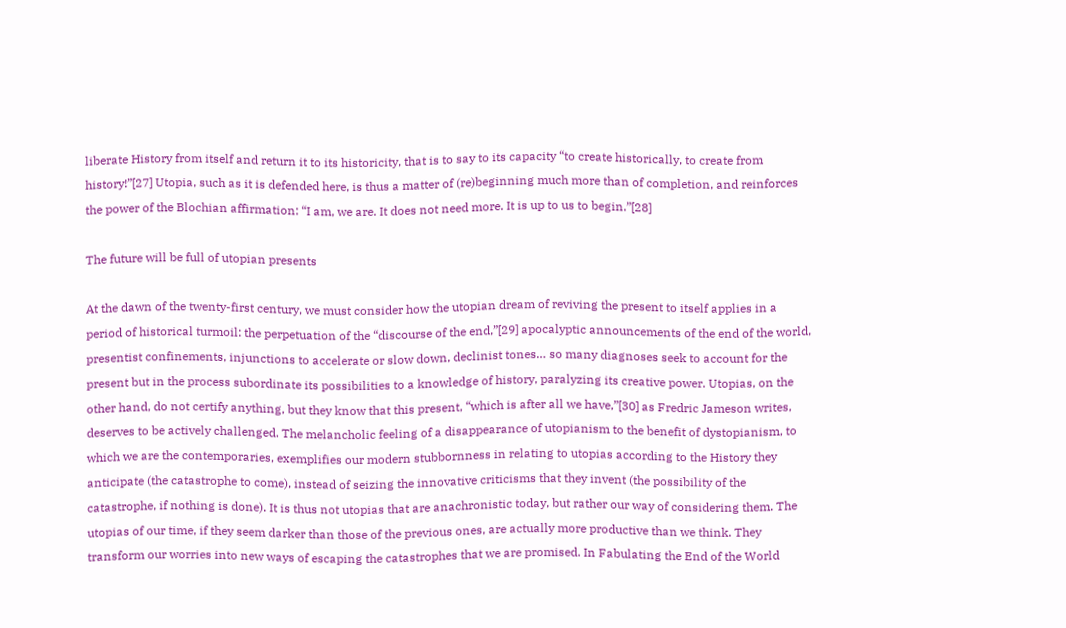liberate History from itself and return it to its historicity, that is to say to its capacity “to create historically, to create from history!”[27] Utopia, such as it is defended here, is thus a matter of (re)beginning much more than of completion, and reinforces the power of the Blochian affirmation: “I am, we are. It does not need more. It is up to us to begin.”[28]

The future will be full of utopian presents

At the dawn of the twenty-first century, we must consider how the utopian dream of reviving the present to itself applies in a period of historical turmoil: the perpetuation of the “discourse of the end,”[29] apocalyptic announcements of the end of the world, presentist confinements, injunctions to accelerate or slow down, declinist tones… so many diagnoses seek to account for the present but in the process subordinate its possibilities to a knowledge of history, paralyzing its creative power. Utopias, on the other hand, do not certify anything, but they know that this present, “which is after all we have,”[30] as Fredric Jameson writes, deserves to be actively challenged. The melancholic feeling of a disappearance of utopianism to the benefit of dystopianism, to which we are the contemporaries, exemplifies our modern stubbornness in relating to utopias according to the History they anticipate (the catastrophe to come), instead of seizing the innovative criticisms that they invent (the possibility of the catastrophe, if nothing is done). It is thus not utopias that are anachronistic today, but rather our way of considering them. The utopias of our time, if they seem darker than those of the previous ones, are actually more productive than we think. They transform our worries into new ways of escaping the catastrophes that we are promised. In Fabulating the End of the World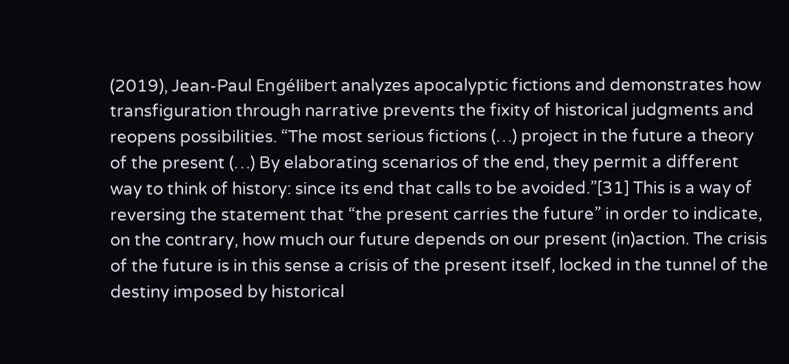(2019), Jean-Paul Engélibert analyzes apocalyptic fictions and demonstrates how transfiguration through narrative prevents the fixity of historical judgments and reopens possibilities. “The most serious fictions (…) project in the future a theory of the present (…) By elaborating scenarios of the end, they permit a different way to think of history: since its end that calls to be avoided.”[31] This is a way of reversing the statement that “the present carries the future” in order to indicate, on the contrary, how much our future depends on our present (in)action. The crisis of the future is in this sense a crisis of the present itself, locked in the tunnel of the destiny imposed by historical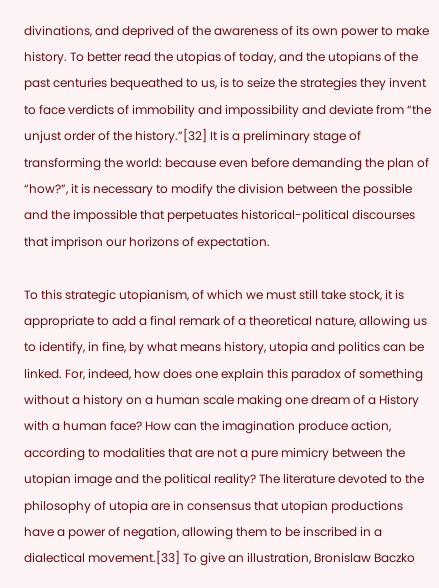divinations, and deprived of the awareness of its own power to make history. To better read the utopias of today, and the utopians of the past centuries bequeathed to us, is to seize the strategies they invent to face verdicts of immobility and impossibility and deviate from “the unjust order of the history.”[32] It is a preliminary stage of transforming the world: because even before demanding the plan of “how?”, it is necessary to modify the division between the possible and the impossible that perpetuates historical-political discourses that imprison our horizons of expectation.

To this strategic utopianism, of which we must still take stock, it is appropriate to add a final remark of a theoretical nature, allowing us to identify, in fine, by what means history, utopia and politics can be linked. For, indeed, how does one explain this paradox of something without a history on a human scale making one dream of a History with a human face? How can the imagination produce action, according to modalities that are not a pure mimicry between the utopian image and the political reality? The literature devoted to the philosophy of utopia are in consensus that utopian productions have a power of negation, allowing them to be inscribed in a dialectical movement.[33] To give an illustration, Bronislaw Baczko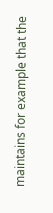maintains for example that the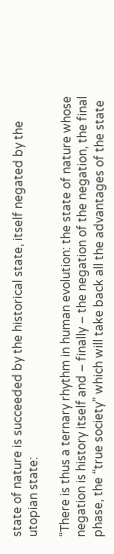state of nature is succeeded by the historical state, itself negated by the utopian state:

“There is thus a ternary rhythm in human evolution: the state of nature whose negation is history itself and – finally – the negation of the negation, the final phase, the “true society” which will take back all the advantages of the state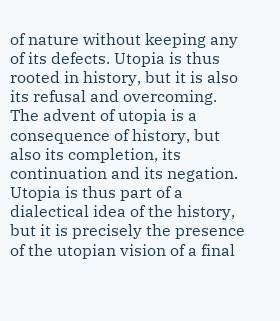of nature without keeping any of its defects. Utopia is thus rooted in history, but it is also its refusal and overcoming. The advent of utopia is a consequence of history, but also its completion, its continuation and its negation. Utopia is thus part of a dialectical idea of the history, but it is precisely the presence of the utopian vision of a final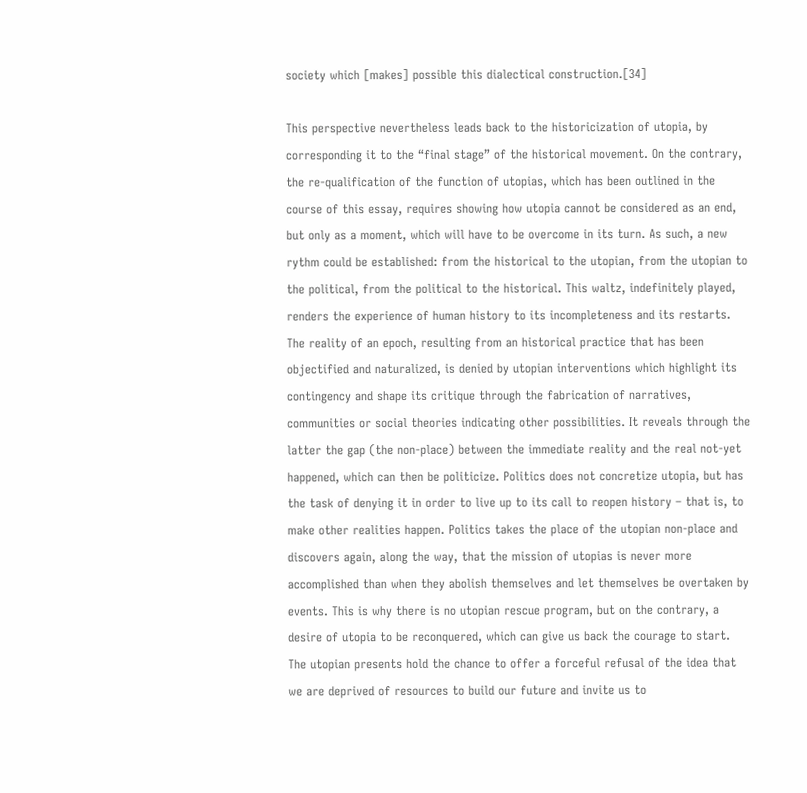society which [makes] possible this dialectical construction.[34]

This perspective nevertheless leads back to the historicization of utopia, by corresponding it to the “final stage” of the historical movement. On the contrary, the re-qualification of the function of utopias, which has been outlined in the course of this essay, requires showing how utopia cannot be considered as an end, but only as a moment, which will have to be overcome in its turn. As such, a new rythm could be established: from the historical to the utopian, from the utopian to the political, from the political to the historical. This waltz, indefinitely played,  renders the experience of human history to its incompleteness and its restarts. The reality of an epoch, resulting from an historical practice that has been objectified and naturalized, is denied by utopian interventions which highlight its contingency and shape its critique through the fabrication of narratives, communities or social theories indicating other possibilities. It reveals through the latter the gap (the non-place) between the immediate reality and the real not-yet happened, which can then be politicize. Politics does not concretize utopia, but has the task of denying it in order to live up to its call to reopen history – that is, to make other realities happen. Politics takes the place of the utopian non-place and discovers again, along the way, that the mission of utopias is never more accomplished than when they abolish themselves and let themselves be overtaken by events. This is why there is no utopian rescue program, but on the contrary, a desire of utopia to be reconquered, which can give us back the courage to start. The utopian presents hold the chance to offer a forceful refusal of the idea that we are deprived of resources to build our future and invite us to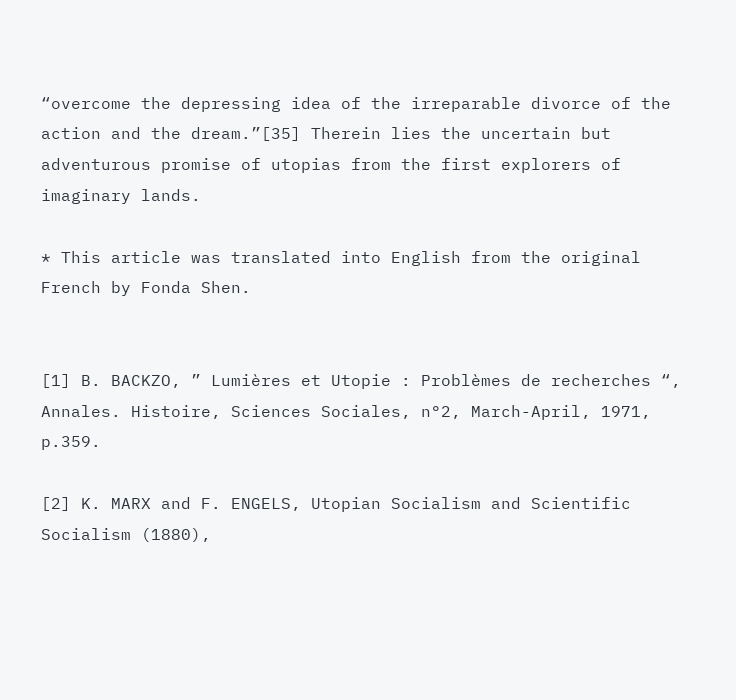“overcome the depressing idea of the irreparable divorce of the action and the dream.”[35] Therein lies the uncertain but adventurous promise of utopias from the first explorers of imaginary lands.

* This article was translated into English from the original French by Fonda Shen.


[1] B. BACKZO, ” Lumières et Utopie : Problèmes de recherches “, Annales. Histoire, Sciences Sociales, n°2, March-April, 1971, p.359.

[2] K. MARX and F. ENGELS, Utopian Socialism and Scientific Socialism (1880),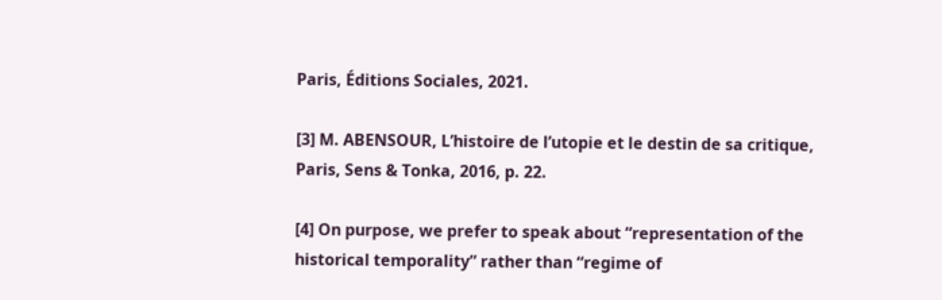Paris, Éditions Sociales, 2021.

[3] M. ABENSOUR, L’histoire de l’utopie et le destin de sa critique, Paris, Sens & Tonka, 2016, p. 22.

[4] On purpose, we prefer to speak about “representation of the historical temporality” rather than “regime of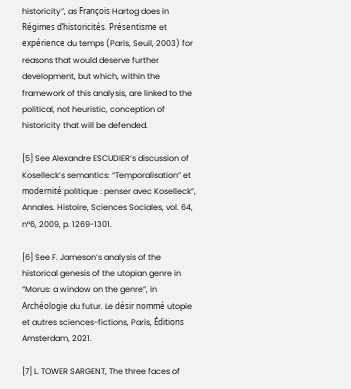historicity”, as François Hartog does in Régimes d’historicités. Présentisme et expérience du temps (Paris, Seuil, 2003) for reasons that would deserve further development, but which, within the framework of this analysis, are linked to the political, not heuristic, conception of historicity that will be defended.

[5] See Alexandre ESCUDIER’s discussion of Koselleck’s semantics: “Temporalisation” et modernité politique : penser avec Koselleck”, Annales. Histoire, Sciences Sociales, vol. 64, n°6, 2009, p. 1269-1301.

[6] See F. Jameson’s analysis of the historical genesis of the utopian genre in “Morus: a window on the genre”, in Archéologie du futur. Le désir nommé utopie et autres sciences-fictions, Paris, Éditions Amsterdam, 2021.

[7] L. TOWER SARGENT, The three faces of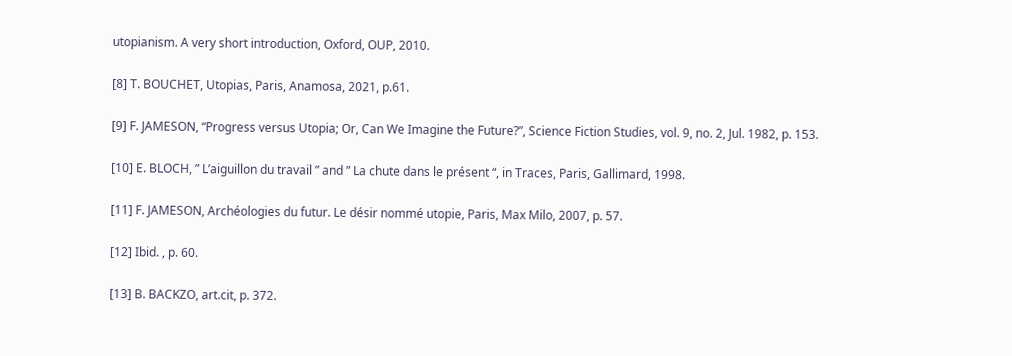utopianism. A very short introduction, Oxford, OUP, 2010.

[8] T. BOUCHET, Utopias, Paris, Anamosa, 2021, p.61.

[9] F. JAMESON, “Progress versus Utopia; Or, Can We Imagine the Future?”, Science Fiction Studies, vol. 9, no. 2, Jul. 1982, p. 153.

[10] E. BLOCH, ” L’aiguillon du travail ” and ” La chute dans le présent “, in Traces, Paris, Gallimard, 1998.

[11] F. JAMESON, Archéologies du futur. Le désir nommé utopie, Paris, Max Milo, 2007, p. 57.

[12] Ibid. , p. 60.

[13] B. BACKZO, art.cit, p. 372.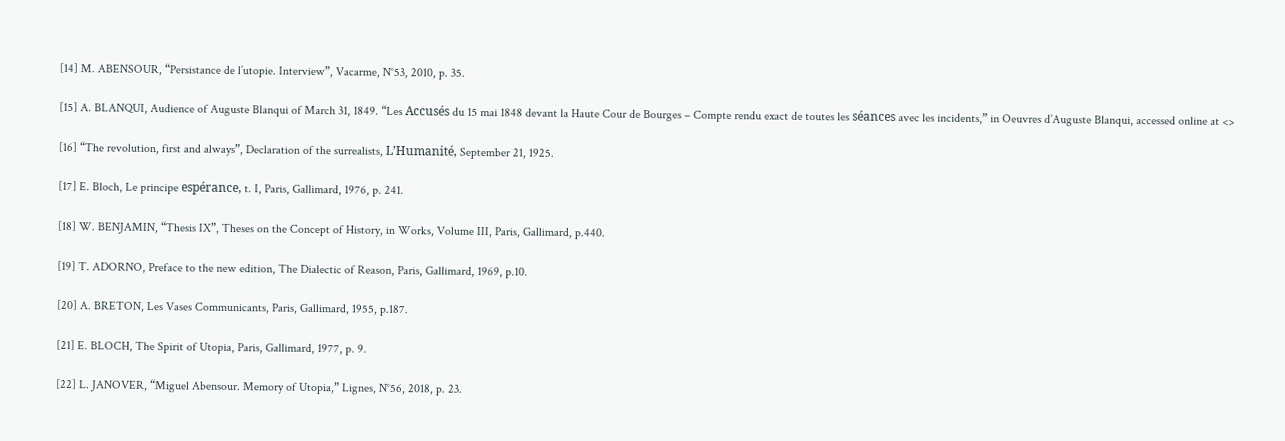[14] M. ABENSOUR, “Persistance de l’utopie. Interview”, Vacarme, N°53, 2010, p. 35.

[15] A. BLANQUI, Audience of Auguste Blanqui of March 31, 1849. “Les Accusés du 15 mai 1848 devant la Haute Cour de Bourges – Compte rendu exact de toutes les séances avec les incidents,” in Oeuvres d’Auguste Blanqui, accessed online at <>

[16] “The revolution, first and always”, Declaration of the surrealists, L’Humanité, September 21, 1925.

[17] E. Bloch, Le principe espérance, t. I, Paris, Gallimard, 1976, p. 241.

[18] W. BENJAMIN, “Thesis IX”, Theses on the Concept of History, in Works, Volume III, Paris, Gallimard, p.440.

[19] T. ADORNO, Preface to the new edition, The Dialectic of Reason, Paris, Gallimard, 1969, p.10.

[20] A. BRETON, Les Vases Communicants, Paris, Gallimard, 1955, p.187.

[21] E. BLOCH, The Spirit of Utopia, Paris, Gallimard, 1977, p. 9.

[22] L. JANOVER, “Miguel Abensour. Memory of Utopia,” Lignes, N°56, 2018, p. 23.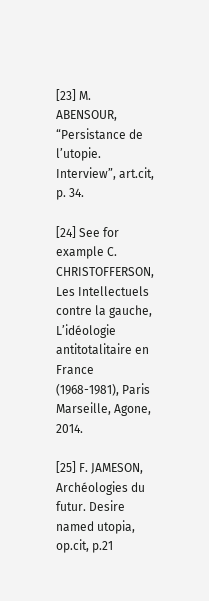[23] M. ABENSOUR, “Persistance de l’utopie. Interview”, art.cit, p. 34.

[24] See for example C. CHRISTOFFERSON, Les Intellectuels contre la gauche, L’idéologie antitotalitaire en France (1968-1981), Paris Marseille, Agone, 2014.

[25] F. JAMESON, Archéologies du futur. Desire named utopia, op.cit, p.21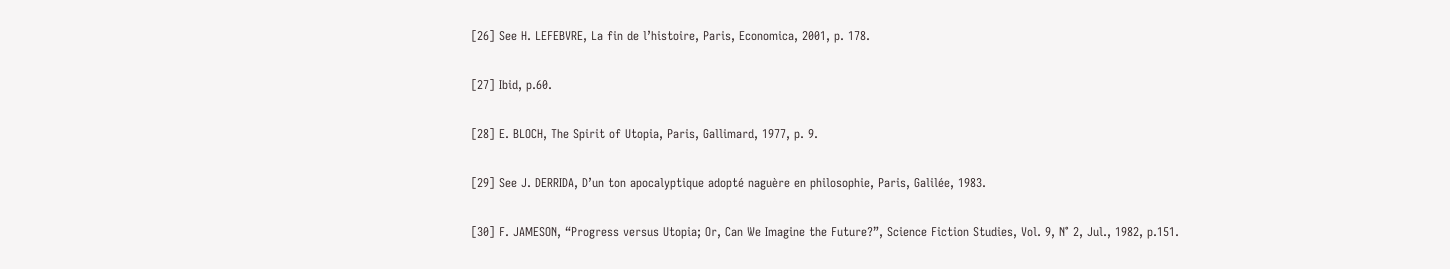[26] See H. LEFEBVRE, La fin de l’histoire, Paris, Economica, 2001, p. 178.

[27] Ibid, p.60.

[28] E. BLOCH, The Spirit of Utopia, Paris, Gallimard, 1977, p. 9.

[29] See J. DERRIDA, D’un ton apocalyptique adopté naguère en philosophie, Paris, Galilée, 1983.

[30] F. JAMESON, “Progress versus Utopia; Or, Can We Imagine the Future?”, Science Fiction Studies, Vol. 9, N° 2, Jul., 1982, p.151.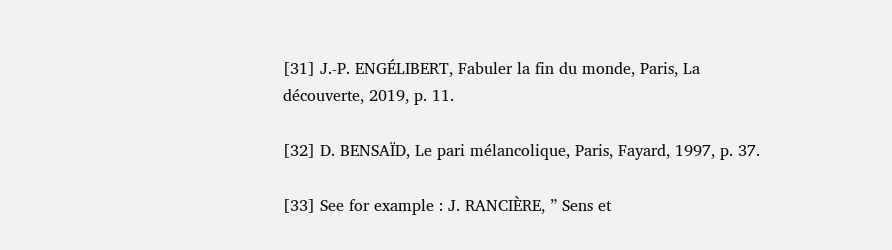[31] J.-P. ENGÉLIBERT, Fabuler la fin du monde, Paris, La découverte, 2019, p. 11.

[32] D. BENSAÏD, Le pari mélancolique, Paris, Fayard, 1997, p. 37.

[33] See for example : J. RANCIÈRE, ” Sens et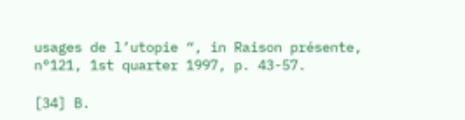usages de l’utopie “, in Raison présente, n°121, 1st quarter 1997, p. 43-57.

[34] B.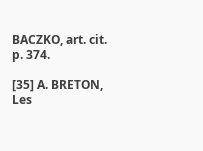BACZKO, art. cit. p. 374.

[35] A. BRETON, Les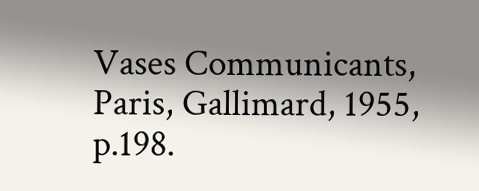Vases Communicants, Paris, Gallimard, 1955, p.198.